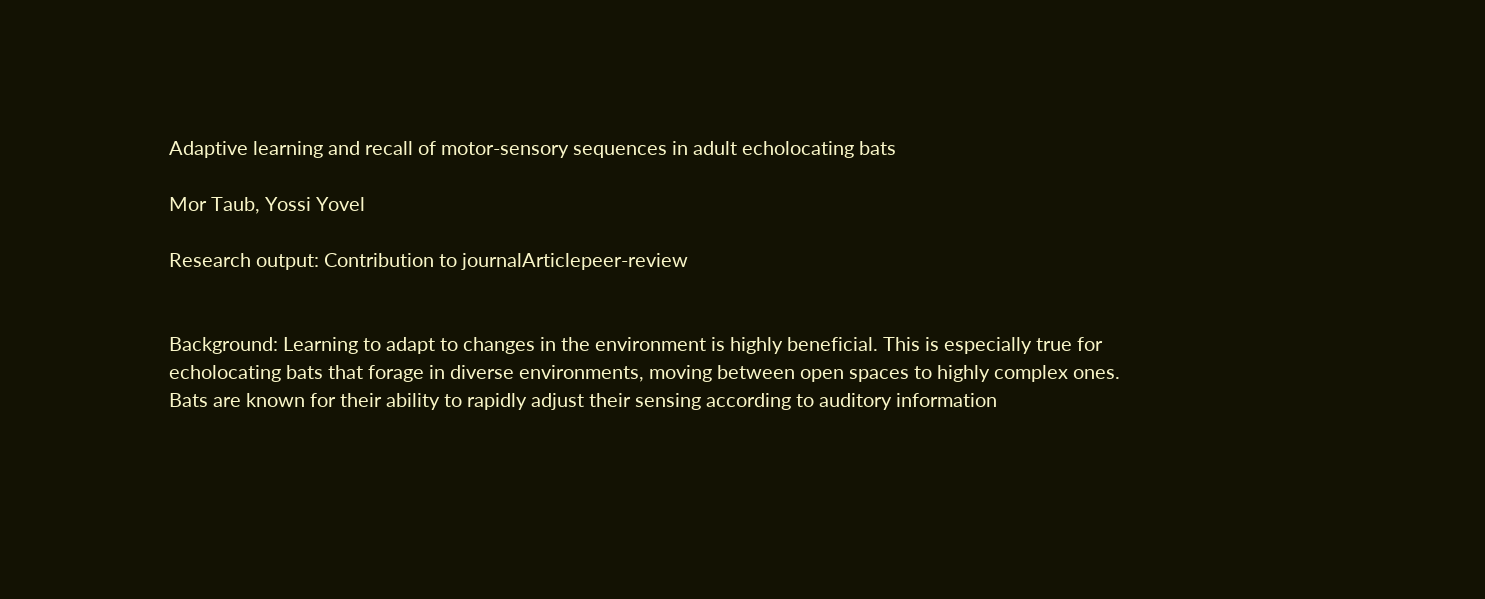Adaptive learning and recall of motor-sensory sequences in adult echolocating bats

Mor Taub, Yossi Yovel

Research output: Contribution to journalArticlepeer-review


Background: Learning to adapt to changes in the environment is highly beneficial. This is especially true for echolocating bats that forage in diverse environments, moving between open spaces to highly complex ones. Bats are known for their ability to rapidly adjust their sensing according to auditory information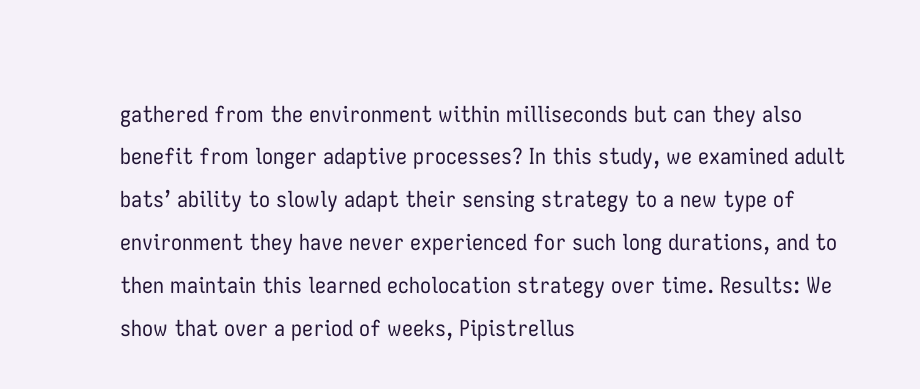gathered from the environment within milliseconds but can they also benefit from longer adaptive processes? In this study, we examined adult bats’ ability to slowly adapt their sensing strategy to a new type of environment they have never experienced for such long durations, and to then maintain this learned echolocation strategy over time. Results: We show that over a period of weeks, Pipistrellus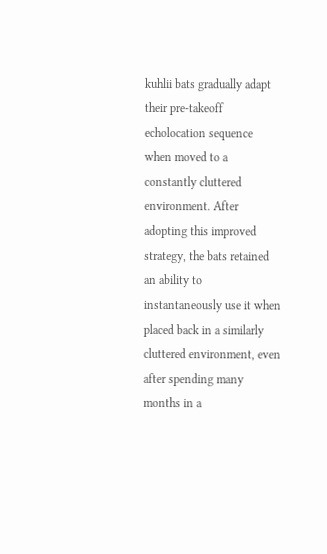kuhlii bats gradually adapt their pre-takeoff echolocation sequence when moved to a constantly cluttered environment. After adopting this improved strategy, the bats retained an ability to instantaneously use it when placed back in a similarly cluttered environment, even after spending many months in a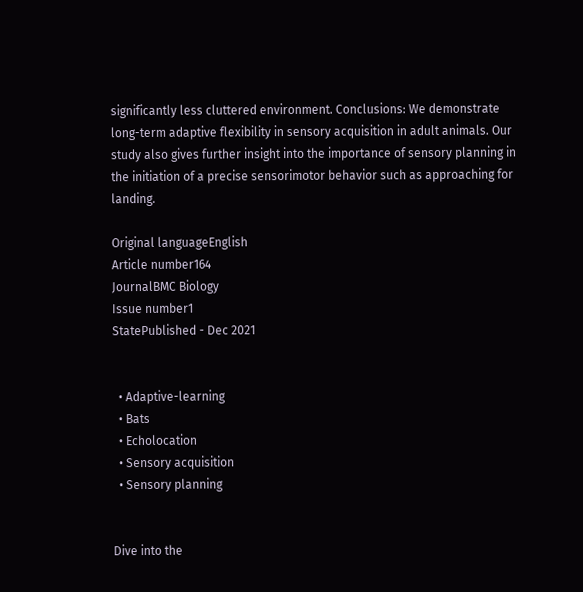significantly less cluttered environment. Conclusions: We demonstrate long-term adaptive flexibility in sensory acquisition in adult animals. Our study also gives further insight into the importance of sensory planning in the initiation of a precise sensorimotor behavior such as approaching for landing.

Original languageEnglish
Article number164
JournalBMC Biology
Issue number1
StatePublished - Dec 2021


  • Adaptive-learning
  • Bats
  • Echolocation
  • Sensory acquisition
  • Sensory planning


Dive into the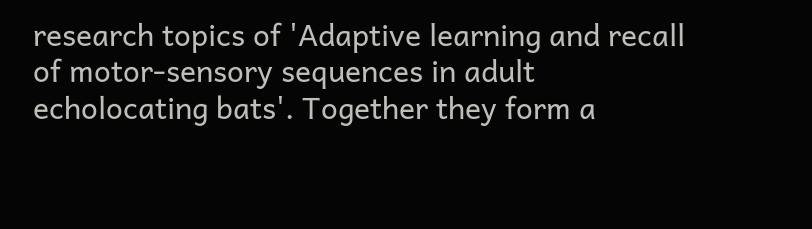research topics of 'Adaptive learning and recall of motor-sensory sequences in adult echolocating bats'. Together they form a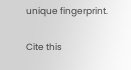unique fingerprint.

Cite this